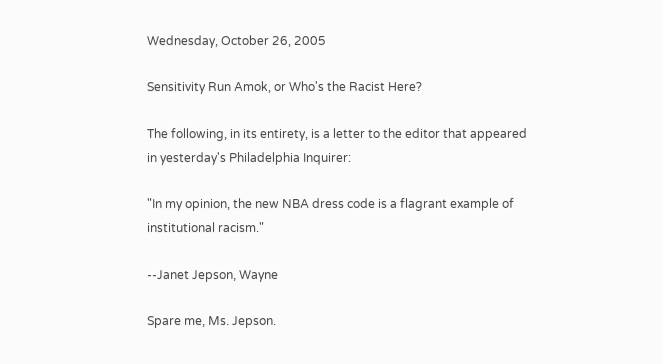Wednesday, October 26, 2005

Sensitivity Run Amok, or Who's the Racist Here?

The following, in its entirety, is a letter to the editor that appeared in yesterday's Philadelphia Inquirer:

"In my opinion, the new NBA dress code is a flagrant example of institutional racism."

--Janet Jepson, Wayne

Spare me, Ms. Jepson.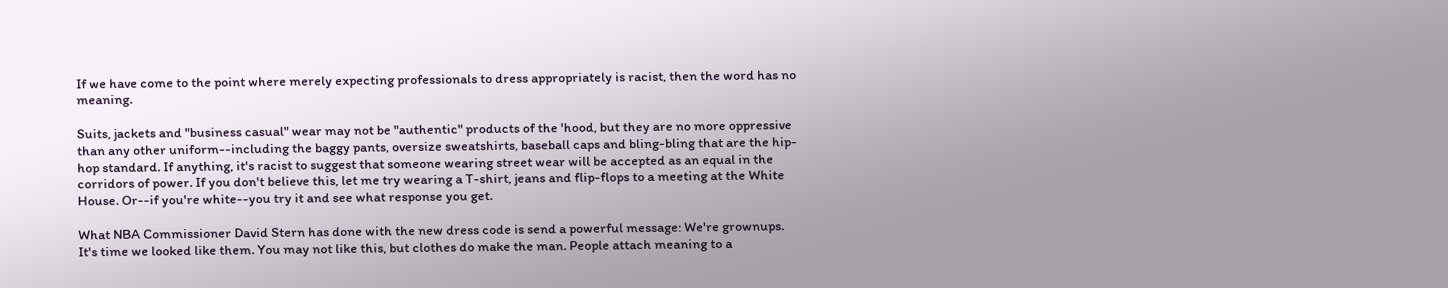If we have come to the point where merely expecting professionals to dress appropriately is racist, then the word has no meaning.

Suits, jackets and "business casual" wear may not be "authentic" products of the 'hood, but they are no more oppressive than any other uniform--including the baggy pants, oversize sweatshirts, baseball caps and bling-bling that are the hip-hop standard. If anything, it's racist to suggest that someone wearing street wear will be accepted as an equal in the corridors of power. If you don't believe this, let me try wearing a T-shirt, jeans and flip-flops to a meeting at the White House. Or--if you're white--you try it and see what response you get.

What NBA Commissioner David Stern has done with the new dress code is send a powerful message: We're grownups. It's time we looked like them. You may not like this, but clothes do make the man. People attach meaning to a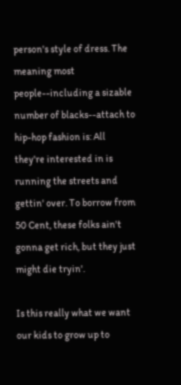person's style of dress. The meaning most people--including a sizable number of blacks--attach to hip-hop fashion is: All they're interested in is running the streets and gettin' over. To borrow from 50 Cent, these folks ain't gonna get rich, but they just might die tryin'.

Is this really what we want our kids to grow up to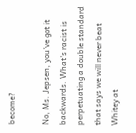become?

No, Ms. Jepsen, you've got it backwards. What's racist is perpetuating a double standard that says we will never beat Whitey at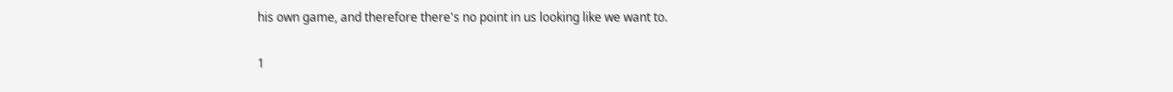his own game, and therefore there's no point in us looking like we want to.

1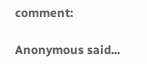comment:

Anonymous said...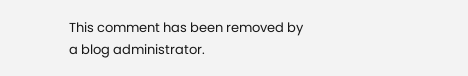This comment has been removed by a blog administrator.